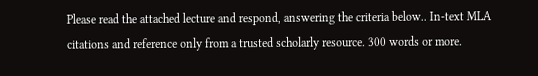Please read the attached lecture and respond, answering the criteria below.. In-text MLA citations and reference only from a trusted scholarly resource. 300 words or more.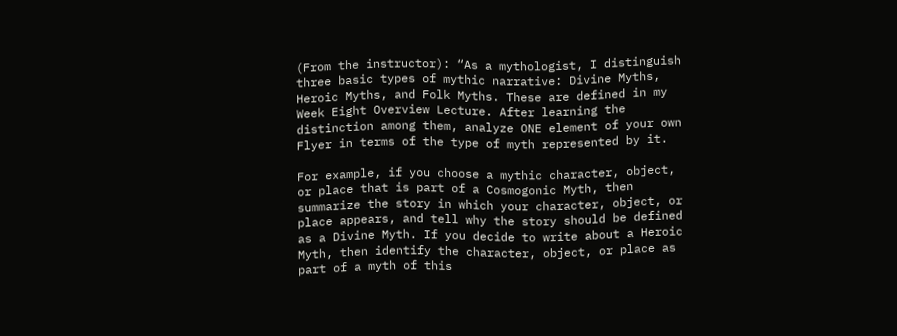(From the instructor): “As a mythologist, I distinguish three basic types of mythic narrative: Divine Myths, Heroic Myths, and Folk Myths. These are defined in my Week Eight Overview Lecture. After learning the distinction among them, analyze ONE element of your own Flyer in terms of the type of myth represented by it.

For example, if you choose a mythic character, object, or place that is part of a Cosmogonic Myth, then summarize the story in which your character, object, or place appears, and tell why the story should be defined as a Divine Myth. If you decide to write about a Heroic Myth, then identify the character, object, or place as part of a myth of this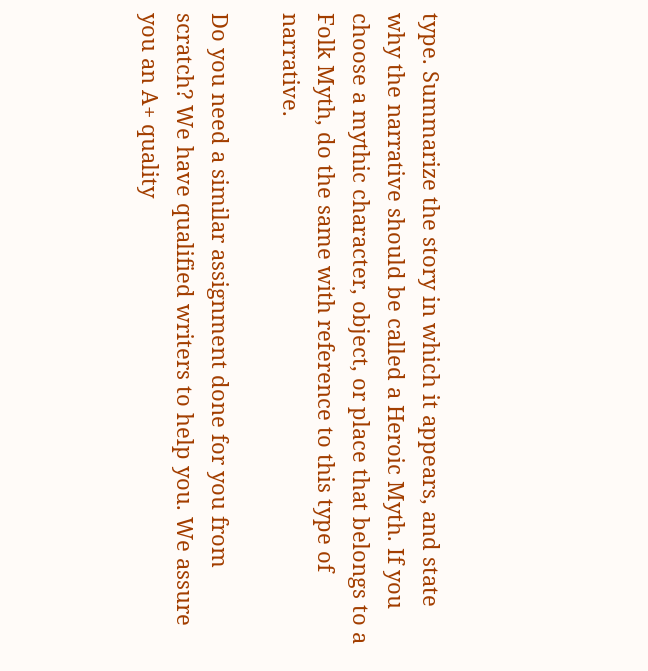type. Summarize the story in which it appears, and state why the narrative should be called a Heroic Myth. If you choose a mythic character, object, or place that belongs to a Folk Myth, do the same with reference to this type of narrative.

Do you need a similar assignment done for you from scratch? We have qualified writers to help you. We assure you an A+ quality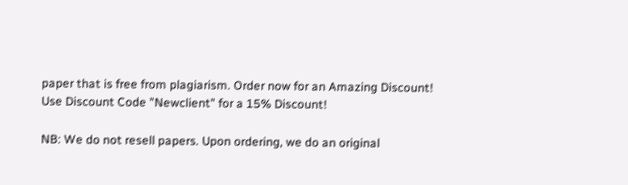paper that is free from plagiarism. Order now for an Amazing Discount!
Use Discount Code "Newclient" for a 15% Discount!

NB: We do not resell papers. Upon ordering, we do an original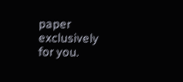paper exclusively for you.